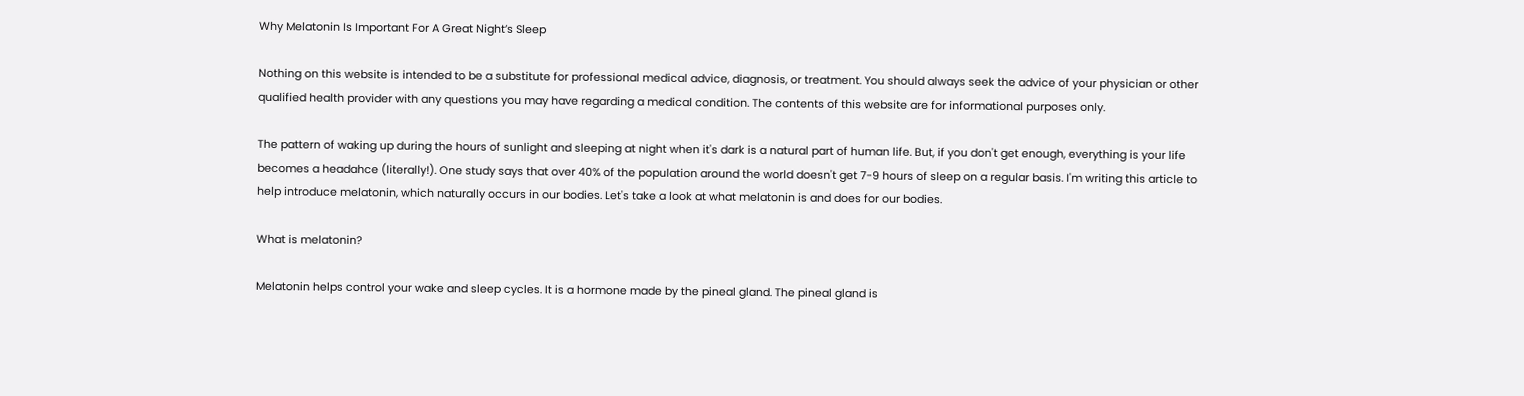Why Melatonin Is Important For A Great Night’s Sleep

Nothing on this website is intended to be a substitute for professional medical advice, diagnosis, or treatment. You should always seek the advice of your physician or other qualified health provider with any questions you may have regarding a medical condition. The contents of this website are for informational purposes only.

The pattern of waking up during the hours of sunlight and sleeping at night when it's dark is a natural part of human life. But, if you don't get enough, everything is your life becomes a headahce (literally!). One study says that over 40% of the population around the world doesn't get 7-9 hours of sleep on a regular basis. I'm writing this article to help introduce melatonin, which naturally occurs in our bodies. Let's take a look at what melatonin is and does for our bodies.

What is melatonin?

Melatonin helps control your wake and sleep cycles. It is a hormone made by the pineal gland. The pineal gland is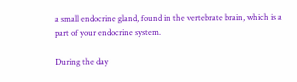a small endocrine gland, found in the vertebrate brain, which is a part of your endocrine system.

During the day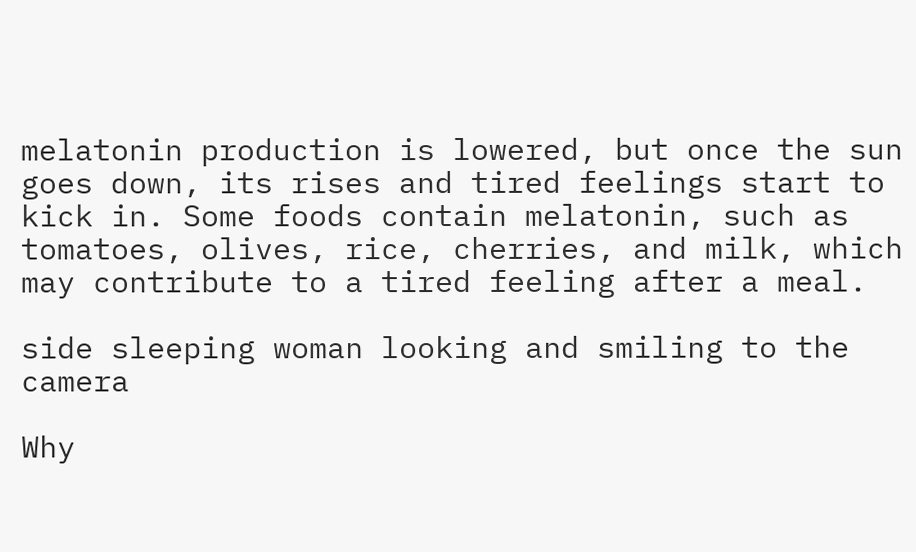melatonin production is lowered, but once the sun goes down, its rises and tired feelings start to kick in. Some foods contain melatonin, such as tomatoes, olives, rice, cherries, and milk, which may contribute to a tired feeling after a meal.

side sleeping woman looking and smiling to the camera

Why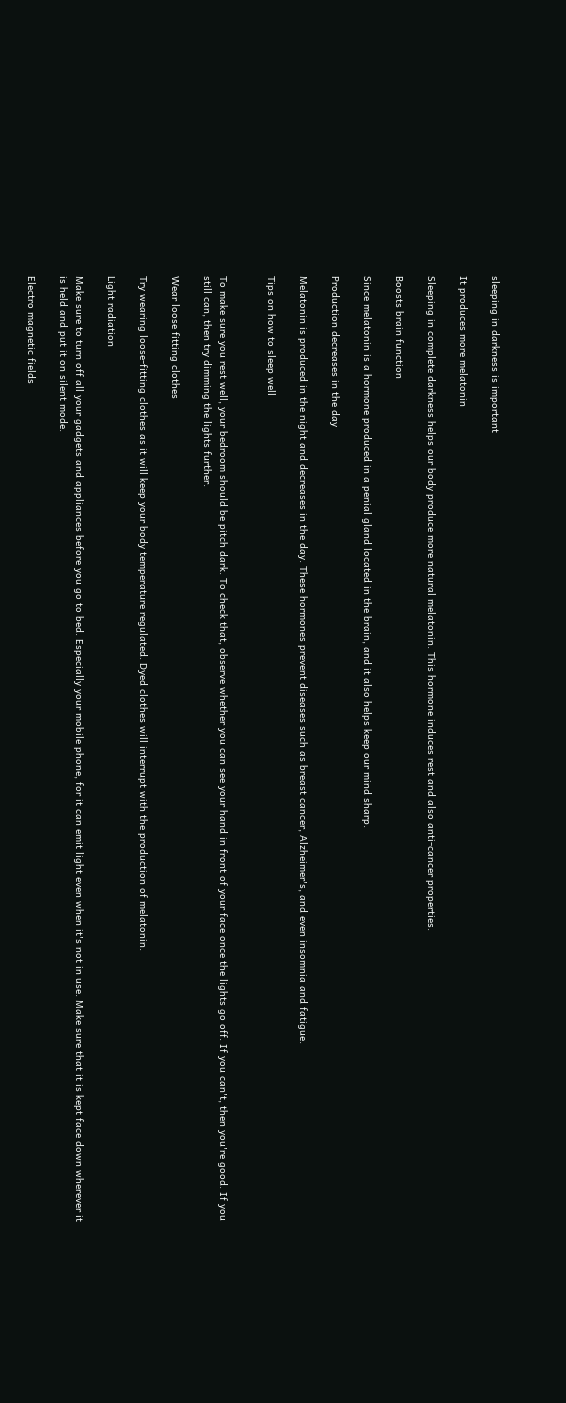sleeping in darkness is important

It produces more melatonin

Sleeping in complete darkness helps our body produce more natural melatonin. This hormone induces rest and also anti-cancer properties.

Boosts brain function

Since melatonin is a hormone produced in a penial gland located in the brain, and it also helps keep our mind sharp.

Production decreases in the day

Melatonin is produced in the night and decreases in the day. These hormones prevent diseases such as breast cancer, Alzheimer's, and even insomnia and fatigue.

Tips on how to sleep well


To make sure you rest well, your bedroom should be pitch dark. To check that, observe whether you can see your hand in front of your face once the lights go off. If you can't, then you're good. If you still can, then try dimming the lights further.

Wear loose fitting clothes

Try wearing loose-fitting clothes as it will keep your body temperature regulated. Dyed clothes will interrupt with the production of melatonin.

Light radiation

Make sure to turn off all your gadgets and appliances before you go to bed. Especially your mobile phone, for it can emit light even when it's not in use. Make sure that it is kept face down wherever it is held and put it on silent mode.

Electro magnetic fields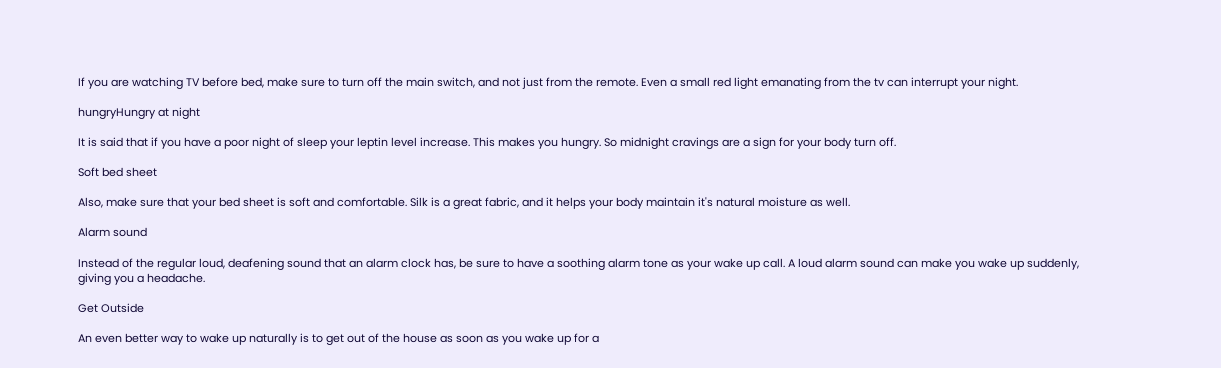If you are watching TV before bed, make sure to turn off the main switch, and not just from the remote. Even a small red light emanating from the tv can interrupt your night.

hungryHungry at night

It is said that if you have a poor night of sleep your leptin level increase. This makes you hungry. So midnight cravings are a sign for your body turn off.

Soft bed sheet

Also, make sure that your bed sheet is soft and comfortable. Silk is a great fabric, and it helps your body maintain it's natural moisture as well.

Alarm sound

Instead of the regular loud, deafening sound that an alarm clock has, be sure to have a soothing alarm tone as your wake up call. A loud alarm sound can make you wake up suddenly, giving you a headache.

Get Outside

An even better way to wake up naturally is to get out of the house as soon as you wake up for a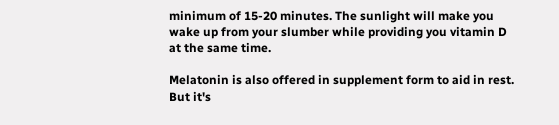minimum of 15-20 minutes. The sunlight will make you wake up from your slumber while providing you vitamin D at the same time.

Melatonin is also offered in supplement form to aid in rest. But it's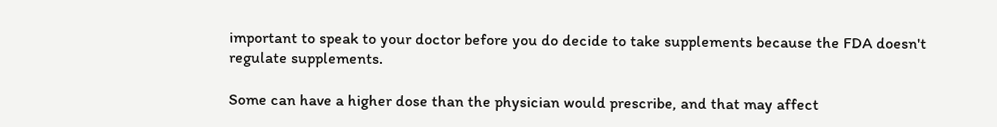important to speak to your doctor before you do decide to take supplements because the FDA doesn't regulate supplements.

Some can have a higher dose than the physician would prescribe, and that may affect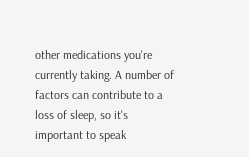other medications you're currently taking. A number of factors can contribute to a loss of sleep, so it's important to speak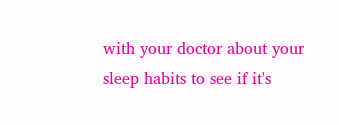with your doctor about your sleep habits to see if it's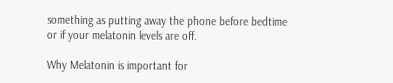something as putting away the phone before bedtime or if your melatonin levels are off.

Why Melatonin is important for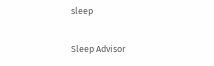sleep

Sleep Advisor